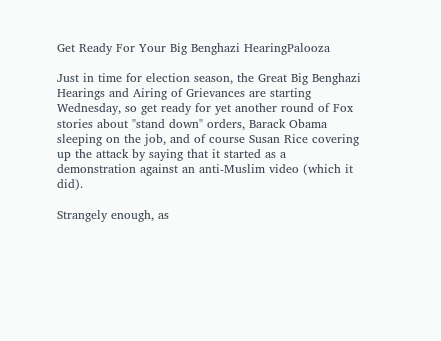Get Ready For Your Big Benghazi HearingPalooza

Just in time for election season, the Great Big Benghazi Hearings and Airing of Grievances are starting Wednesday, so get ready for yet another round of Fox stories about "stand down" orders, Barack Obama sleeping on the job, and of course Susan Rice covering up the attack by saying that it started as a demonstration against an anti-Muslim video (which it did).

Strangely enough, as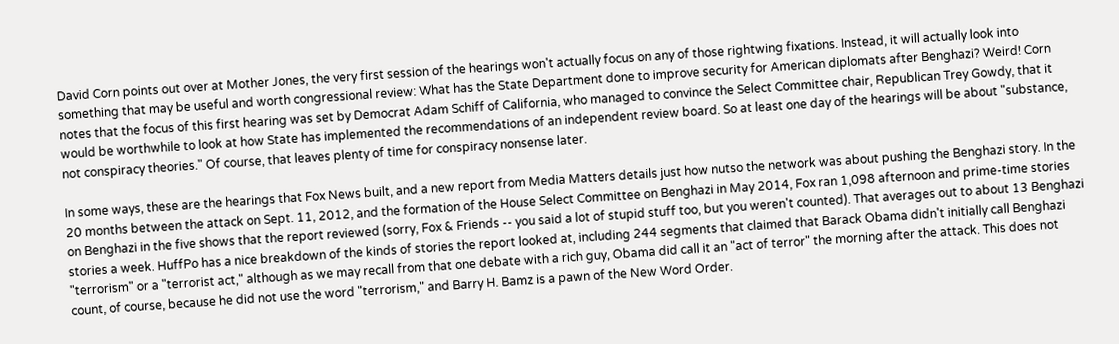David Corn points out over at Mother Jones, the very first session of the hearings won't actually focus on any of those rightwing fixations. Instead, it will actually look into something that may be useful and worth congressional review: What has the State Department done to improve security for American diplomats after Benghazi? Weird! Corn notes that the focus of this first hearing was set by Democrat Adam Schiff of California, who managed to convince the Select Committee chair, Republican Trey Gowdy, that it would be worthwhile to look at how State has implemented the recommendations of an independent review board. So at least one day of the hearings will be about "substance, not conspiracy theories." Of course, that leaves plenty of time for conspiracy nonsense later.

In some ways, these are the hearings that Fox News built, and a new report from Media Matters details just how nutso the network was about pushing the Benghazi story. In the 20 months between the attack on Sept. 11, 2012, and the formation of the House Select Committee on Benghazi in May 2014, Fox ran 1,098 afternoon and prime-time stories on Benghazi in the five shows that the report reviewed (sorry, Fox & Friends -- you said a lot of stupid stuff too, but you weren't counted). That averages out to about 13 Benghazi stories a week. HuffPo has a nice breakdown of the kinds of stories the report looked at, including 244 segments that claimed that Barack Obama didn't initially call Benghazi "terrorism" or a "terrorist act," although as we may recall from that one debate with a rich guy, Obama did call it an "act of terror" the morning after the attack. This does not count, of course, because he did not use the word "terrorism," and Barry H. Bamz is a pawn of the New Word Order.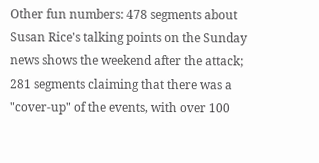Other fun numbers: 478 segments about Susan Rice's talking points on the Sunday news shows the weekend after the attack; 281 segments claiming that there was a "cover-up" of the events, with over 100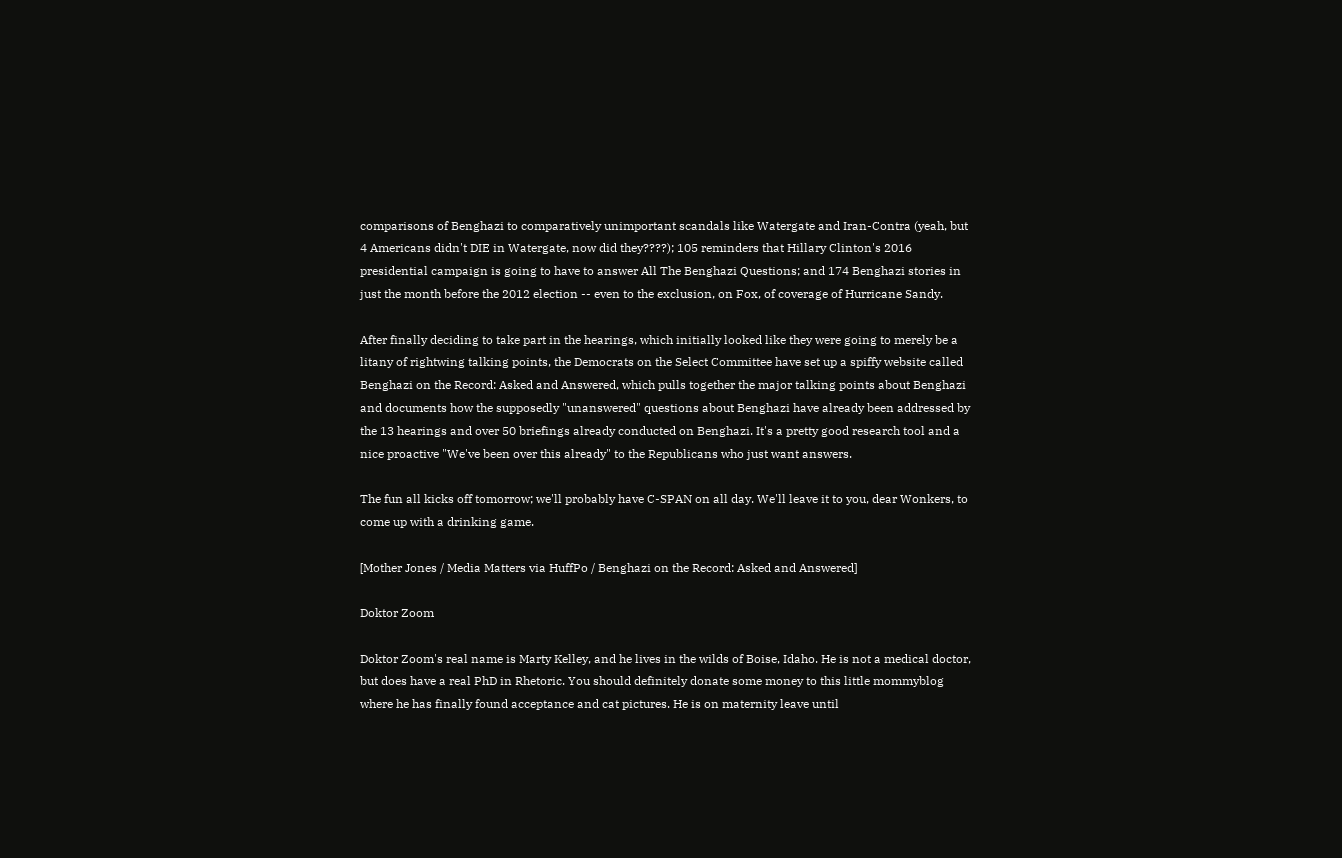comparisons of Benghazi to comparatively unimportant scandals like Watergate and Iran-Contra (yeah, but 4 Americans didn't DIE in Watergate, now did they????); 105 reminders that Hillary Clinton's 2016 presidential campaign is going to have to answer All The Benghazi Questions; and 174 Benghazi stories in just the month before the 2012 election -- even to the exclusion, on Fox, of coverage of Hurricane Sandy.

After finally deciding to take part in the hearings, which initially looked like they were going to merely be a litany of rightwing talking points, the Democrats on the Select Committee have set up a spiffy website called Benghazi on the Record: Asked and Answered, which pulls together the major talking points about Benghazi and documents how the supposedly "unanswered" questions about Benghazi have already been addressed by the 13 hearings and over 50 briefings already conducted on Benghazi. It's a pretty good research tool and a nice proactive "We've been over this already" to the Republicans who just want answers.

The fun all kicks off tomorrow; we'll probably have C-SPAN on all day. We'll leave it to you, dear Wonkers, to come up with a drinking game.

[Mother Jones / Media Matters via HuffPo / Benghazi on the Record: Asked and Answered]

Doktor Zoom

Doktor Zoom's real name is Marty Kelley, and he lives in the wilds of Boise, Idaho. He is not a medical doctor, but does have a real PhD in Rhetoric. You should definitely donate some money to this little mommyblog where he has finally found acceptance and cat pictures. He is on maternity leave until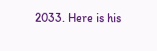2033. Here is his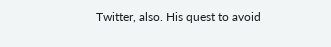Twitter, also. His quest to avoid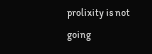prolixity is not going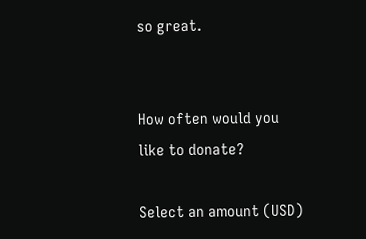so great.


How often would you like to donate?

Select an amount (USD)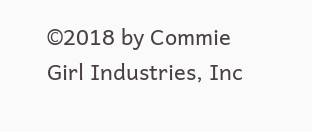©2018 by Commie Girl Industries, Inc